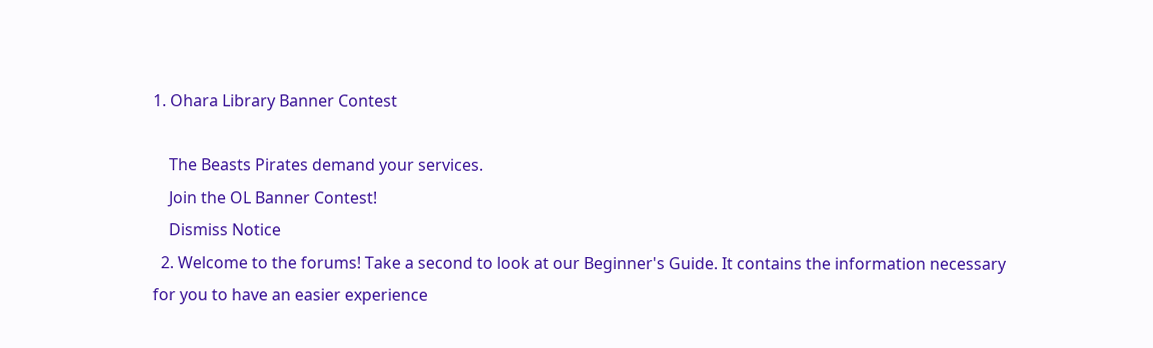1. Ohara Library Banner Contest

    The Beasts Pirates demand your services.
    Join the OL Banner Contest!
    Dismiss Notice
  2. Welcome to the forums! Take a second to look at our Beginner's Guide. It contains the information necessary for you to have an easier experience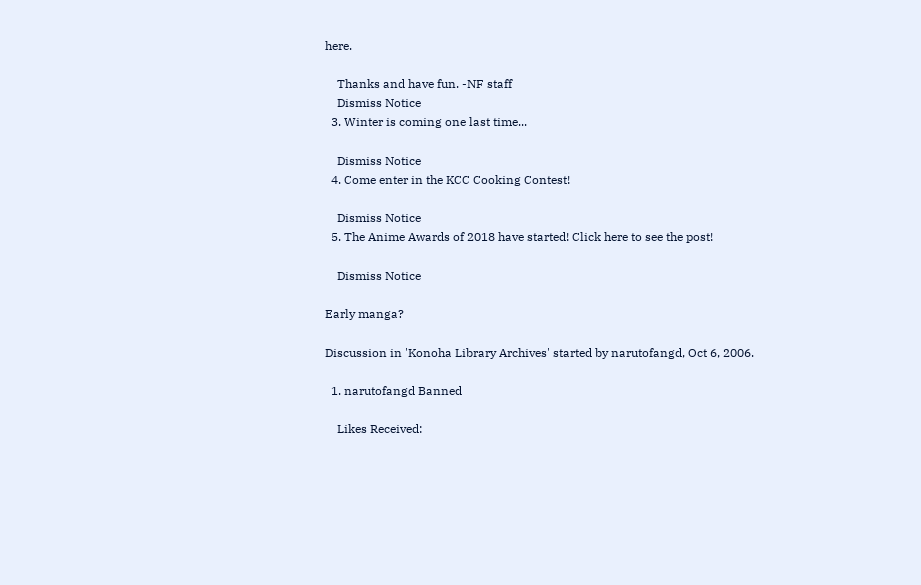here.

    Thanks and have fun. -NF staff
    Dismiss Notice
  3. Winter is coming one last time...

    Dismiss Notice
  4. Come enter in the KCC Cooking Contest!

    Dismiss Notice
  5. The Anime Awards of 2018 have started! Click here to see the post!

    Dismiss Notice

Early manga?

Discussion in 'Konoha Library Archives' started by narutofangd, Oct 6, 2006.

  1. narutofangd Banned

    Likes Received: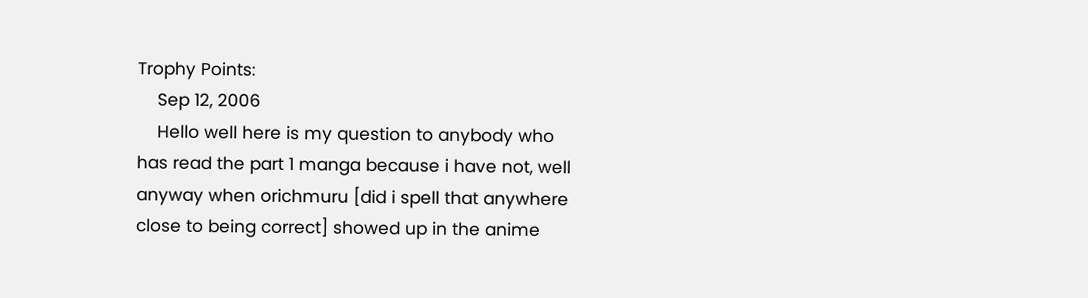Trophy Points:
    Sep 12, 2006
    Hello well here is my question to anybody who has read the part 1 manga because i have not, well anyway when orichmuru [did i spell that anywhere close to being correct] showed up in the anime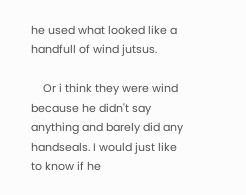he used what looked like a handfull of wind jutsus.

    Or i think they were wind because he didn't say anything and barely did any handseals. I would just like to know if he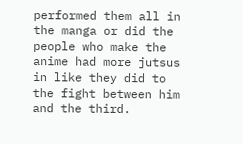performed them all in the manga or did the people who make the anime had more jutsus in like they did to the fight between him and the third.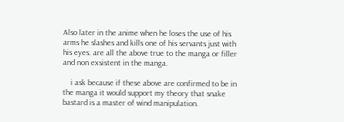Also later in the anime when he loses the use of his arms he slashes and kills one of his servants just with his eyes. are all the above true to the manga or filler and non exsistent in the manga.

    i ask because if these above are confirmed to be in the manga it would support my theory that snake bastard is a master of wind manipulation.